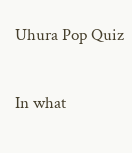Uhura Pop Quiz

In what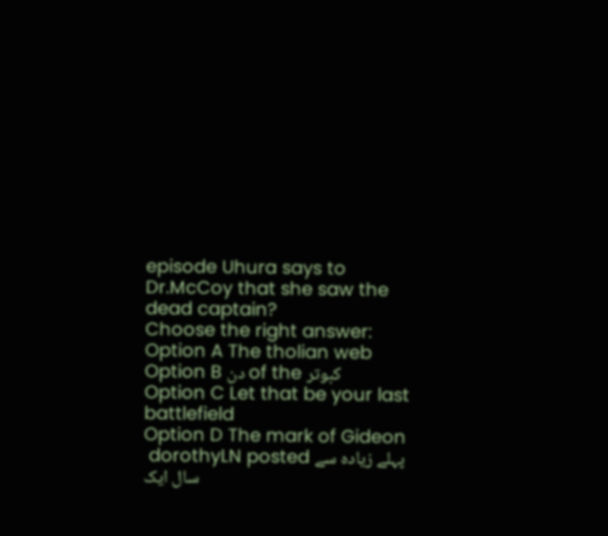episode Uhura says to Dr.McCoy that she saw the dead captain?
Choose the right answer:
Option A The tholian web
Option B دن of the کبوتر
Option C Let that be your last battlefield
Option D The mark of Gideon
 dorothyLN posted پہلے زیادہ سے سال ایک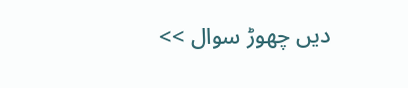دیں چھوڑ سوال >>